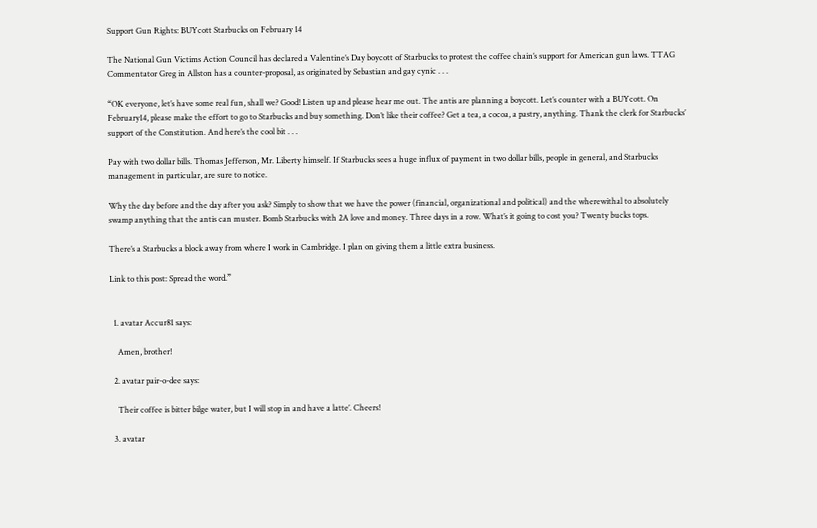Support Gun Rights: BUYcott Starbucks on February 14

The National Gun Victims Action Council has declared a Valentine’s Day boycott of Starbucks to protest the coffee chain’s support for American gun laws. TTAG Commentator Greg in Allston has a counter-proposal, as originated by Sebastian and gay cynic . . .

“OK everyone, let’s have some real fun, shall we? Good! Listen up and please hear me out. The antis are planning a boycott. Let’s counter with a BUYcott. On February14, please make the effort to go to Starbucks and buy something. Don’t like their coffee? Get a tea, a cocoa, a pastry, anything. Thank the clerk for Starbucks’ support of the Constitution. And here’s the cool bit . . .

Pay with two dollar bills. Thomas Jefferson, Mr. Liberty himself. If Starbucks sees a huge influx of payment in two dollar bills, people in general, and Starbucks management in particular, are sure to notice.

Why the day before and the day after you ask? Simply to show that we have the power (financial, organizational and political) and the wherewithal to absolutely swamp anything that the antis can muster. Bomb Starbucks with 2A love and money. Three days in a row. What’s it going to cost you? Twenty bucks tops.

There’s a Starbucks a block away from where I work in Cambridge. I plan on giving them a little extra business.

Link to this post: Spread the word.”


  1. avatar Accur81 says:

    Amen, brother!

  2. avatar pair-o-dee says:

    Their coffee is bitter bilge water, but I will stop in and have a latte’. Cheers!

  3. avatar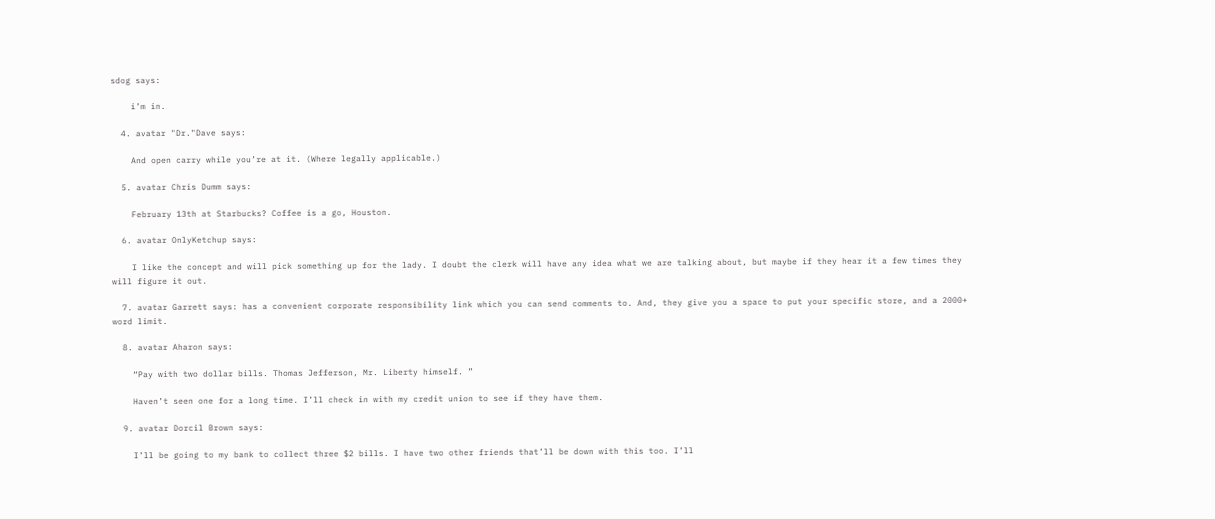sdog says:

    i’m in.

  4. avatar "Dr."Dave says:

    And open carry while you’re at it. (Where legally applicable.)

  5. avatar Chris Dumm says:

    February 13th at Starbucks? Coffee is a go, Houston.

  6. avatar OnlyKetchup says:

    I like the concept and will pick something up for the lady. I doubt the clerk will have any idea what we are talking about, but maybe if they hear it a few times they will figure it out.

  7. avatar Garrett says: has a convenient corporate responsibility link which you can send comments to. And, they give you a space to put your specific store, and a 2000+ word limit.

  8. avatar Aharon says:

    “Pay with two dollar bills. Thomas Jefferson, Mr. Liberty himself. ”

    Haven’t seen one for a long time. I’ll check in with my credit union to see if they have them.

  9. avatar Dorcil Brown says:

    I’ll be going to my bank to collect three $2 bills. I have two other friends that’ll be down with this too. I’ll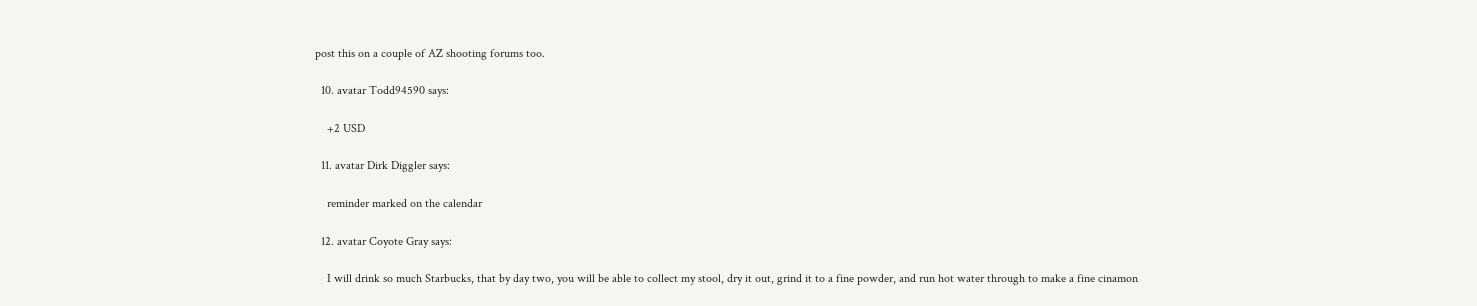post this on a couple of AZ shooting forums too.

  10. avatar Todd94590 says:

    +2 USD

  11. avatar Dirk Diggler says:

    reminder marked on the calendar

  12. avatar Coyote Gray says:

    I will drink so much Starbucks, that by day two, you will be able to collect my stool, dry it out, grind it to a fine powder, and run hot water through to make a fine cinamon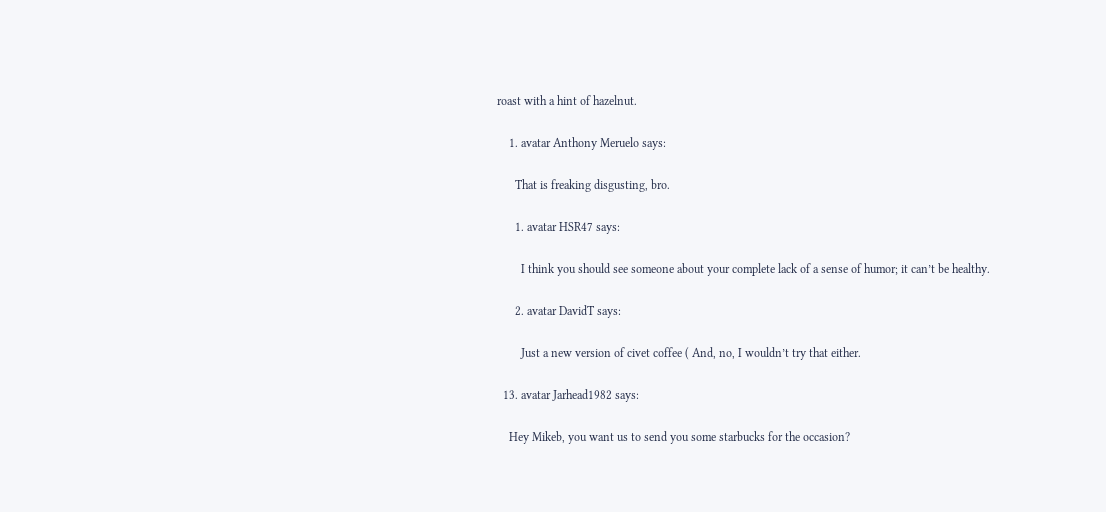roast with a hint of hazelnut.

    1. avatar Anthony Meruelo says:

      That is freaking disgusting, bro.

      1. avatar HSR47 says:

        I think you should see someone about your complete lack of a sense of humor; it can’t be healthy.

      2. avatar DavidT says:

        Just a new version of civet coffee ( And, no, I wouldn’t try that either.

  13. avatar Jarhead1982 says:

    Hey Mikeb, you want us to send you some starbucks for the occasion?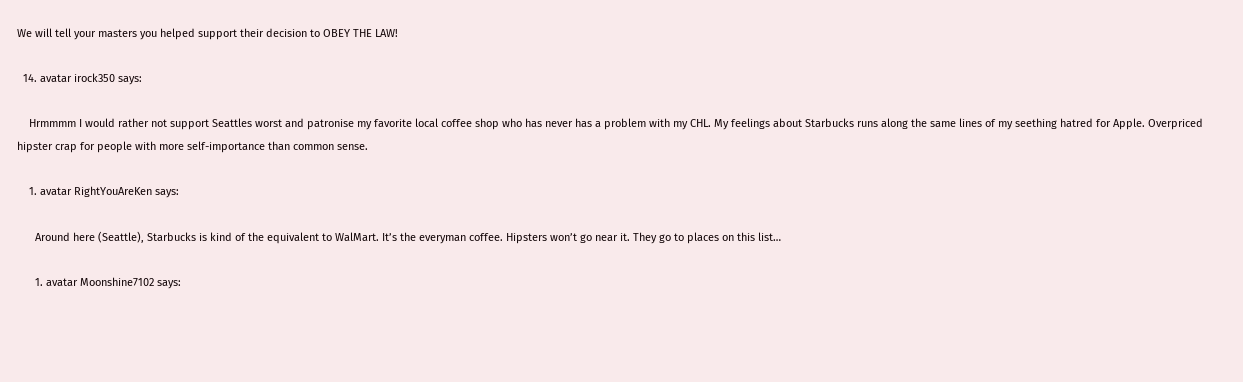We will tell your masters you helped support their decision to OBEY THE LAW!

  14. avatar irock350 says:

    Hrmmmm I would rather not support Seattles worst and patronise my favorite local coffee shop who has never has a problem with my CHL. My feelings about Starbucks runs along the same lines of my seething hatred for Apple. Overpriced hipster crap for people with more self-importance than common sense.

    1. avatar RightYouAreKen says:

      Around here (Seattle), Starbucks is kind of the equivalent to WalMart. It’s the everyman coffee. Hipsters won’t go near it. They go to places on this list…

      1. avatar Moonshine7102 says: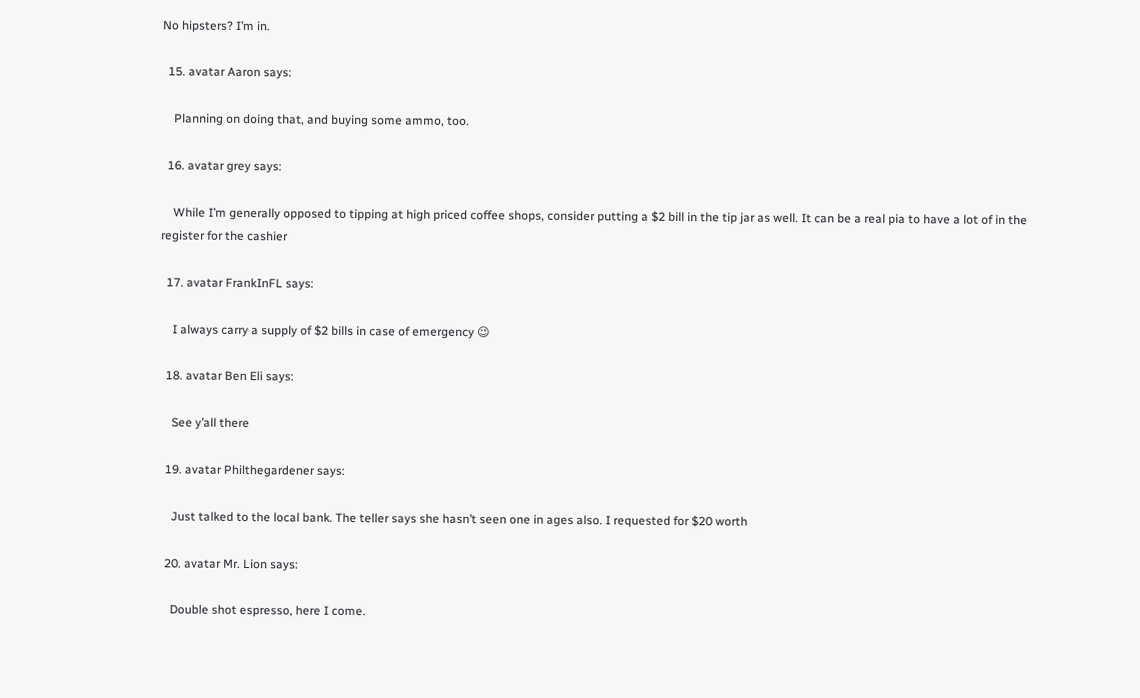No hipsters? I’m in.

  15. avatar Aaron says:

    Planning on doing that, and buying some ammo, too.

  16. avatar grey says:

    While I’m generally opposed to tipping at high priced coffee shops, consider putting a $2 bill in the tip jar as well. It can be a real pia to have a lot of in the register for the cashier

  17. avatar FrankInFL says:

    I always carry a supply of $2 bills in case of emergency 😉

  18. avatar Ben Eli says:

    See y’all there

  19. avatar Philthegardener says:

    Just talked to the local bank. The teller says she hasn’t seen one in ages also. I requested for $20 worth

  20. avatar Mr. Lion says:

    Double shot espresso, here I come.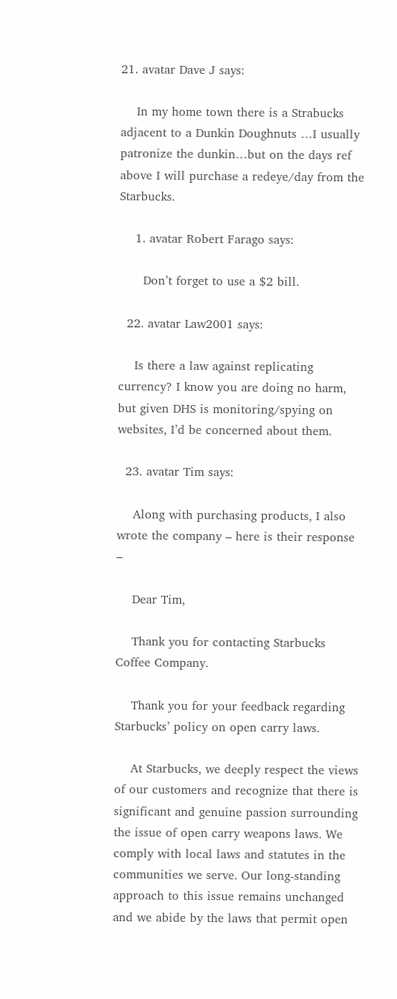21. avatar Dave J says:

    In my home town there is a Strabucks adjacent to a Dunkin Doughnuts …I usually patronize the dunkin…but on the days ref above I will purchase a redeye/day from the Starbucks.

    1. avatar Robert Farago says:

      Don’t forget to use a $2 bill.

  22. avatar Law2001 says:

    Is there a law against replicating currency? I know you are doing no harm, but given DHS is monitoring/spying on websites, I’d be concerned about them.

  23. avatar Tim says:

    Along with purchasing products, I also wrote the company – here is their response –

    Dear Tim,

    Thank you for contacting Starbucks Coffee Company.

    Thank you for your feedback regarding Starbucks’ policy on open carry laws.

    At Starbucks, we deeply respect the views of our customers and recognize that there is significant and genuine passion surrounding the issue of open carry weapons laws. We comply with local laws and statutes in the communities we serve. Our long-standing approach to this issue remains unchanged and we abide by the laws that permit open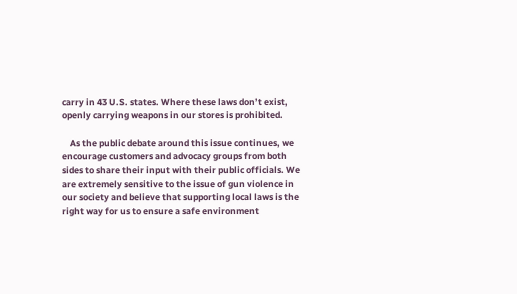carry in 43 U.S. states. Where these laws don’t exist, openly carrying weapons in our stores is prohibited.

    As the public debate around this issue continues, we encourage customers and advocacy groups from both sides to share their input with their public officials. We are extremely sensitive to the issue of gun violence in our society and believe that supporting local laws is the right way for us to ensure a safe environment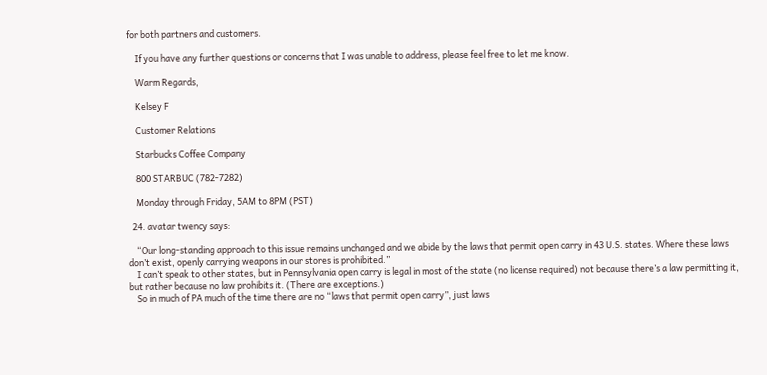for both partners and customers.

    If you have any further questions or concerns that I was unable to address, please feel free to let me know.

    Warm Regards,

    Kelsey F

    Customer Relations

    Starbucks Coffee Company

    800 STARBUC (782-7282)

    Monday through Friday, 5AM to 8PM (PST)

  24. avatar twency says:

    “Our long-standing approach to this issue remains unchanged and we abide by the laws that permit open carry in 43 U.S. states. Where these laws don’t exist, openly carrying weapons in our stores is prohibited.”
    I can’t speak to other states, but in Pennsylvania open carry is legal in most of the state (no license required) not because there’s a law permitting it, but rather because no law prohibits it. (There are exceptions.)
    So in much of PA much of the time there are no “laws that permit open carry”, just laws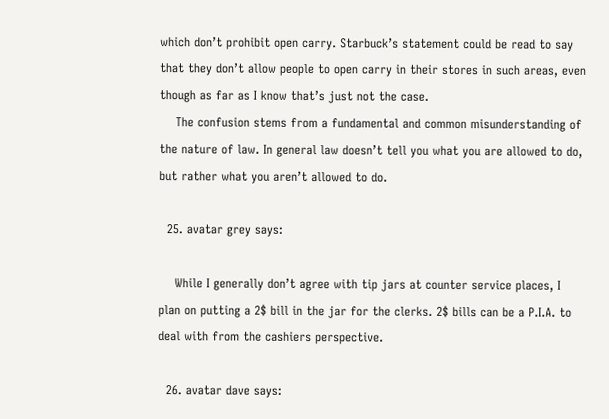which don’t prohibit open carry. Starbuck’s statement could be read to say that they don’t allow people to open carry in their stores in such areas, even though as far as I know that’s just not the case.
    The confusion stems from a fundamental and common misunderstanding of the nature of law. In general law doesn’t tell you what you are allowed to do, but rather what you aren’t allowed to do.

  25. avatar grey says:

    While I generally don’t agree with tip jars at counter service places, I plan on putting a 2$ bill in the jar for the clerks. 2$ bills can be a P.I.A. to deal with from the cashiers perspective.

  26. avatar dave says: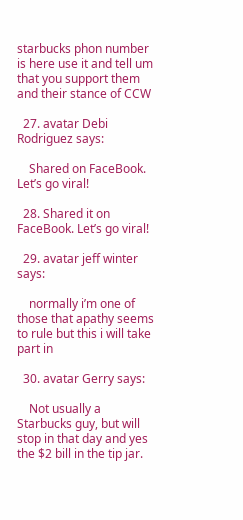starbucks phon number is here use it and tell um that you support them and their stance of CCW

  27. avatar Debi Rodriguez says:

    Shared on FaceBook. Let’s go viral!

  28. Shared it on FaceBook. Let’s go viral!

  29. avatar jeff winter says:

    normally i’m one of those that apathy seems to rule but this i will take part in

  30. avatar Gerry says:

    Not usually a Starbucks guy, but will stop in that day and yes the $2 bill in the tip jar.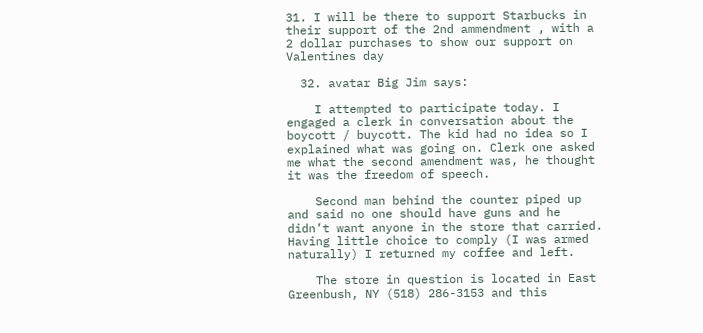31. I will be there to support Starbucks in their support of the 2nd ammendment , with a 2 dollar purchases to show our support on Valentines day

  32. avatar Big Jim says:

    I attempted to participate today. I engaged a clerk in conversation about the boycott / buycott. The kid had no idea so I explained what was going on. Clerk one asked me what the second amendment was, he thought it was the freedom of speech.

    Second man behind the counter piped up and said no one should have guns and he didn’t want anyone in the store that carried. Having little choice to comply (I was armed naturally) I returned my coffee and left.

    The store in question is located in East Greenbush, NY (518) 286-3153 and this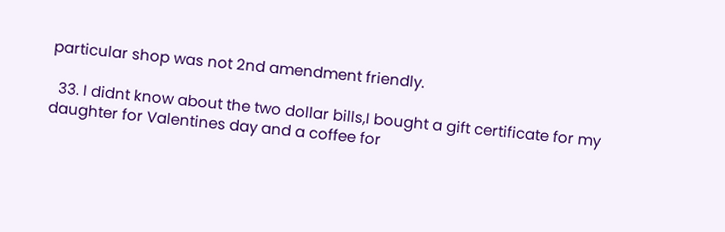particular shop was not 2nd amendment friendly.

  33. I didnt know about the two dollar bills,I bought a gift certificate for my daughter for Valentines day and a coffee for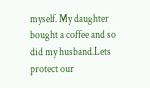myself. My daughter bought a coffee and so did my husband.Lets protect our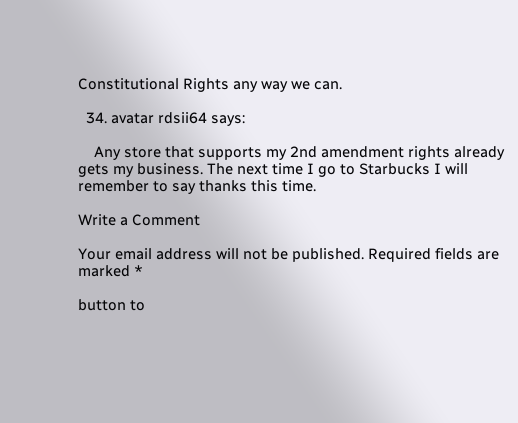Constitutional Rights any way we can.

  34. avatar rdsii64 says:

    Any store that supports my 2nd amendment rights already gets my business. The next time I go to Starbucks I will remember to say thanks this time.

Write a Comment

Your email address will not be published. Required fields are marked *

button to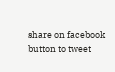share on facebook
button to tweet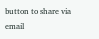button to share via email